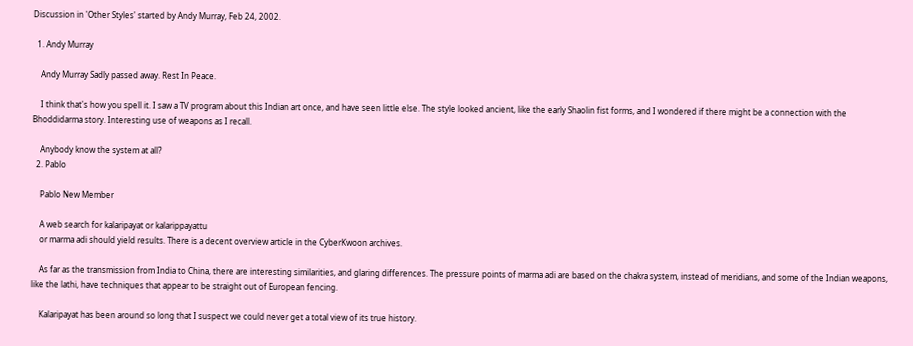Discussion in 'Other Styles' started by Andy Murray, Feb 24, 2002.

  1. Andy Murray

    Andy Murray Sadly passed away. Rest In Peace.

    I think that's how you spell it. I saw a TV program about this Indian art once, and have seen little else. The style looked ancient, like the early Shaolin fist forms, and I wondered if there might be a connection with the Bhoddidarma story. Interesting use of weapons as I recall.

    Anybody know the system at all?
  2. Pablo

    Pablo New Member

    A web search for kalaripayat or kalarippayattu
    or marma adi should yield results. There is a decent overview article in the CyberKwoon archives.

    As far as the transmission from India to China, there are interesting similarities, and glaring differences. The pressure points of marma adi are based on the chakra system, instead of meridians, and some of the Indian weapons, like the lathi, have techniques that appear to be straight out of European fencing.

    Kalaripayat has been around so long that I suspect we could never get a total view of its true history.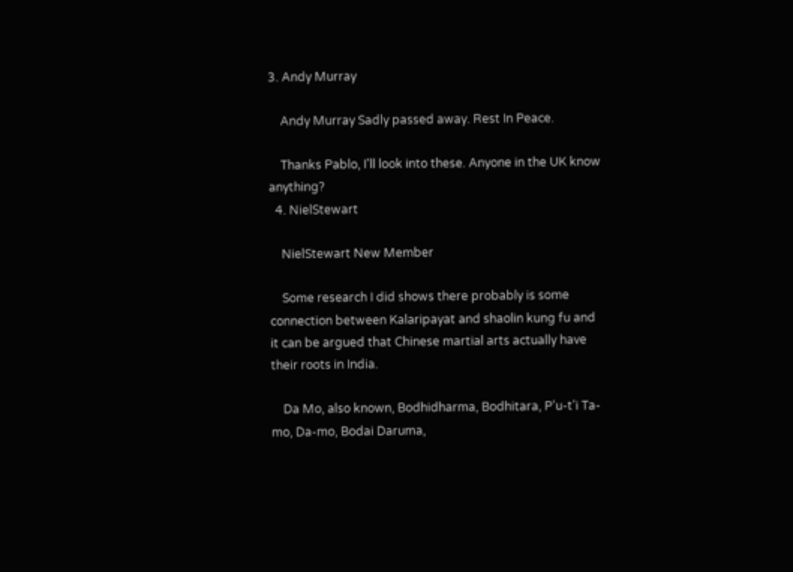3. Andy Murray

    Andy Murray Sadly passed away. Rest In Peace.

    Thanks Pablo, I'll look into these. Anyone in the UK know anything?
  4. NielStewart

    NielStewart New Member

    Some research I did shows there probably is some connection between Kalaripayat and shaolin kung fu and it can be argued that Chinese martial arts actually have their roots in India.

    Da Mo, also known, Bodhidharma, Bodhitara, P'u-t'i Ta-mo, Da-mo, Bodai Daruma,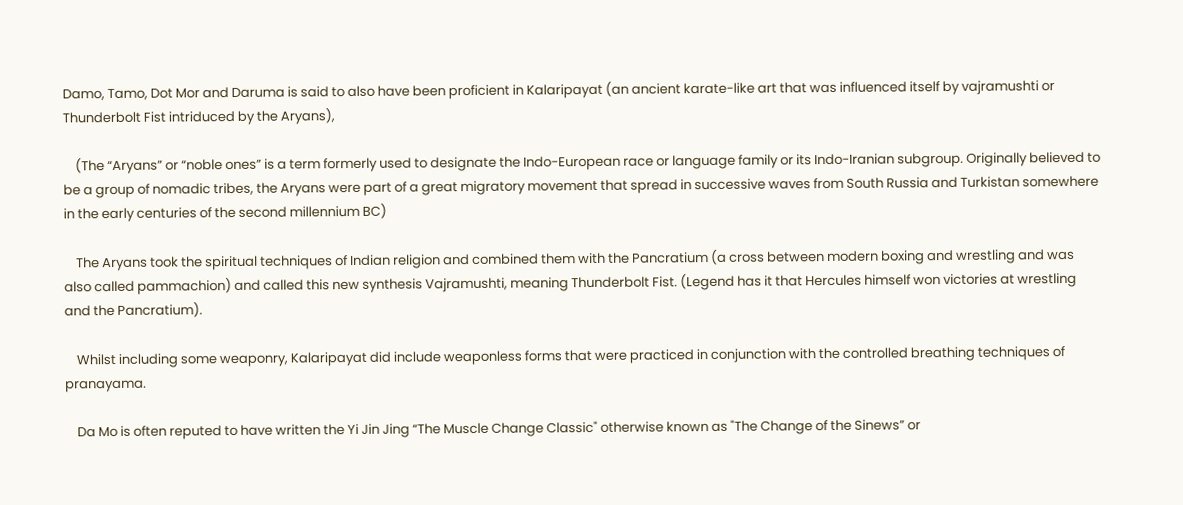Damo, Tamo, Dot Mor and Daruma is said to also have been proficient in Kalaripayat (an ancient karate-like art that was influenced itself by vajramushti or Thunderbolt Fist intriduced by the Aryans),

    (The “Aryans” or “noble ones” is a term formerly used to designate the Indo-European race or language family or its Indo-Iranian subgroup. Originally believed to be a group of nomadic tribes, the Aryans were part of a great migratory movement that spread in successive waves from South Russia and Turkistan somewhere in the early centuries of the second millennium BC)

    The Aryans took the spiritual techniques of Indian religion and combined them with the Pancratium (a cross between modern boxing and wrestling and was also called pammachion) and called this new synthesis Vajramushti, meaning Thunderbolt Fist. (Legend has it that Hercules himself won victories at wrestling and the Pancratium).

    Whilst including some weaponry, Kalaripayat did include weaponless forms that were practiced in conjunction with the controlled breathing techniques of pranayama.

    Da Mo is often reputed to have written the Yi Jin Jing “The Muscle Change Classic" otherwise known as "The Change of the Sinews” or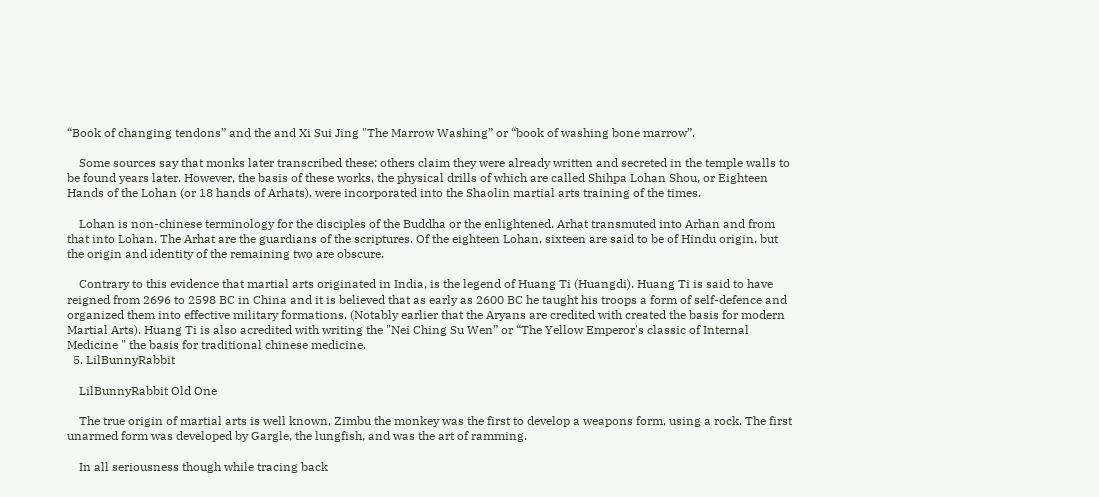“Book of changing tendons” and the and Xi Sui Jing "The Marrow Washing” or “book of washing bone marrow”.

    Some sources say that monks later transcribed these; others claim they were already written and secreted in the temple walls to be found years later. However, the basis of these works, the physical drills of which are called Shihpa Lohan Shou, or Eighteen Hands of the Lohan (or 18 hands of Arhats), were incorporated into the Shaolin martial arts training of the times.

    Lohan is non-chinese terminology for the disciples of the Buddha or the enlightened. Arhat transmuted into Arhan and from that into Lohan. The Arhat are the guardians of the scriptures. Of the eighteen Lohan, sixteen are said to be of Hindu origin, but the origin and identity of the remaining two are obscure.

    Contrary to this evidence that martial arts originated in India, is the legend of Huang Ti (Huangdi). Huang Ti is said to have reigned from 2696 to 2598 BC in China and it is believed that as early as 2600 BC he taught his troops a form of self-defence and organized them into effective military formations. (Notably earlier that the Aryans are credited with created the basis for modern Martial Arts). Huang Ti is also acredited with writing the "Nei Ching Su Wen” or “The Yellow Emperor's classic of Internal Medicine " the basis for traditional chinese medicine.
  5. LilBunnyRabbit

    LilBunnyRabbit Old One

    The true origin of martial arts is well known, Zimbu the monkey was the first to develop a weapons form, using a rock. The first unarmed form was developed by Gargle, the lungfish, and was the art of ramming.

    In all seriousness though while tracing back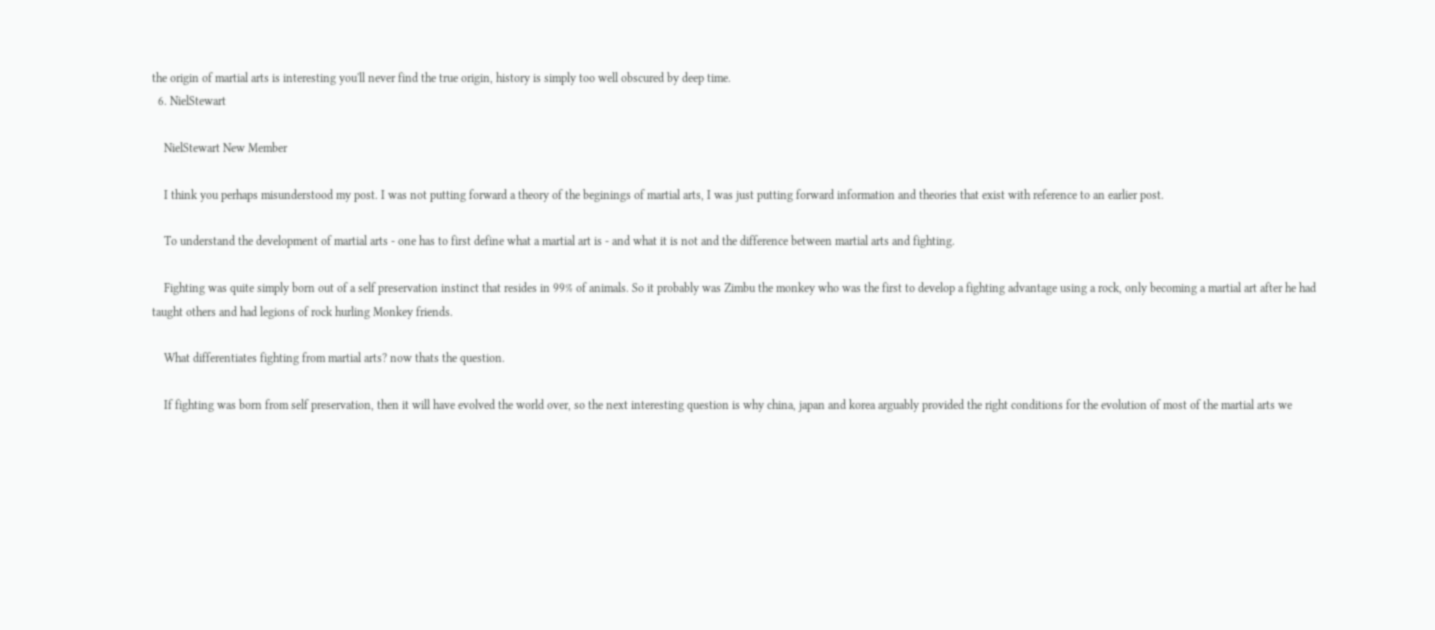the origin of martial arts is interesting you'll never find the true origin, history is simply too well obscured by deep time.
  6. NielStewart

    NielStewart New Member

    I think you perhaps misunderstood my post. I was not putting forward a theory of the beginings of martial arts, I was just putting forward information and theories that exist with reference to an earlier post.

    To understand the development of martial arts - one has to first define what a martial art is - and what it is not and the difference between martial arts and fighting.

    Fighting was quite simply born out of a self preservation instinct that resides in 99% of animals. So it probably was Zimbu the monkey who was the first to develop a fighting advantage using a rock, only becoming a martial art after he had taught others and had legions of rock hurling Monkey friends.

    What differentiates fighting from martial arts? now thats the question.

    If fighting was born from self preservation, then it will have evolved the world over, so the next interesting question is why china, japan and korea arguably provided the right conditions for the evolution of most of the martial arts we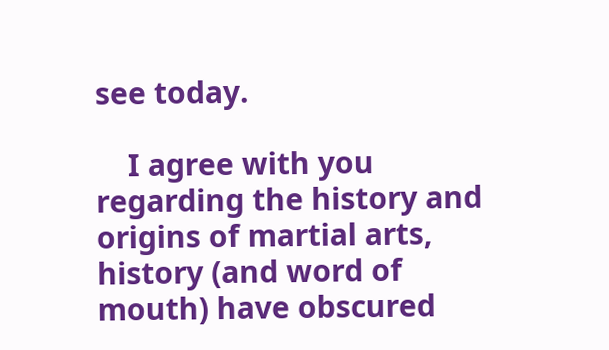see today.

    I agree with you regarding the history and origins of martial arts, history (and word of mouth) have obscured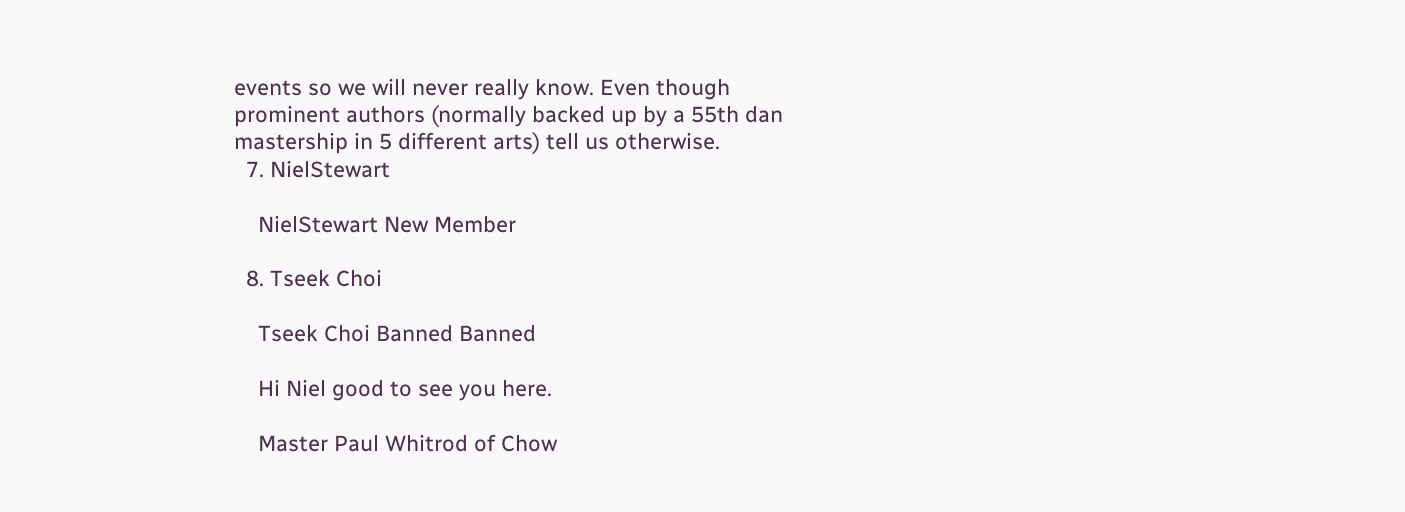events so we will never really know. Even though prominent authors (normally backed up by a 55th dan mastership in 5 different arts) tell us otherwise.
  7. NielStewart

    NielStewart New Member

  8. Tseek Choi

    Tseek Choi Banned Banned

    Hi Niel good to see you here.

    Master Paul Whitrod of Chow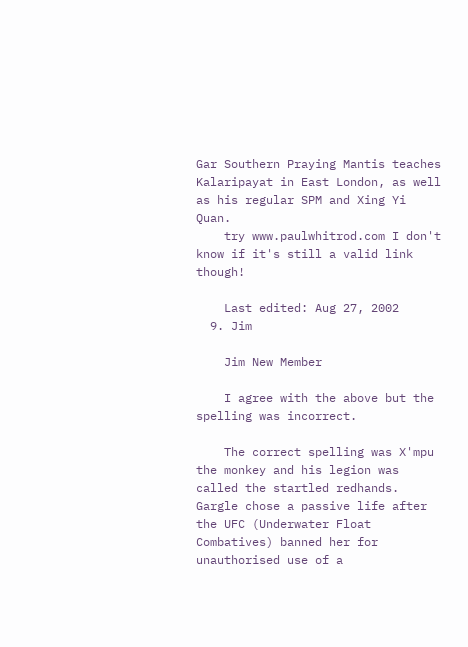Gar Southern Praying Mantis teaches Kalaripayat in East London, as well as his regular SPM and Xing Yi Quan.
    try www.paulwhitrod.com I don't know if it's still a valid link though!

    Last edited: Aug 27, 2002
  9. Jim

    Jim New Member

    I agree with the above but the spelling was incorrect.

    The correct spelling was X'mpu the monkey and his legion was called the startled redhands. Gargle chose a passive life after the UFC (Underwater Float Combatives) banned her for unauthorised use of a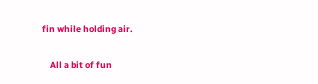fin while holding air.

    All a bit of fun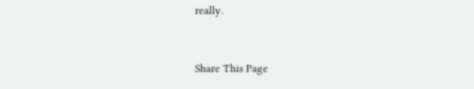really.


Share This Page